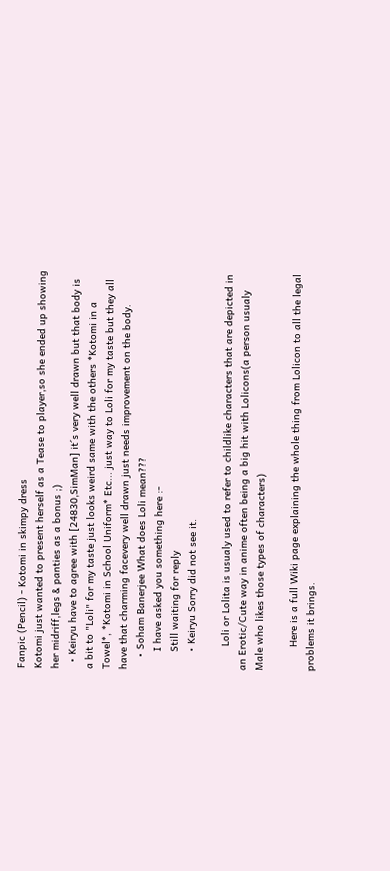Fanpic (Pencil) - Kotomi in skimpy dress
Kotomi just wanted to present herself as a Tease to player,so she ended up showing her midriff,legs & panties as a bonus ;)
  • Keiryu have to agree with [24830,SimMan] it´s very well drawn but that body is a bit to "Loli" for my taste just looks weird same with the others *Kotomi in a Towel*, *Kotomi in School Uniform* Etc... just way to Loli for my taste but they all have that charming facevery well drawn just needs improvement on the body.
    • Soham Banerjee What does Loli mean???
      I have asked you something here :-
      Still waiting for reply
      • Keiryu Sorry did not see it.

        Loli or Lolita is usualy used to refer to childlike characters that are depicted in an Erotic/Cute way in anime often being a big hit with Lolicons(a person usualy Male who likes those types of characters)

        Here is a full Wiki page explaining the whole thing from Lolicon to all the legal problems it brings.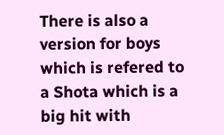There is also a version for boys which is refered to a Shota which is a big hit with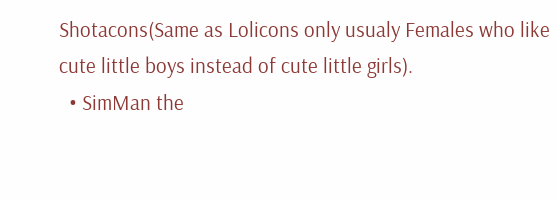Shotacons(Same as Lolicons only usualy Females who like cute little boys instead of cute little girls).
  • SimMan the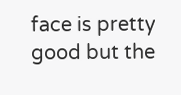face is pretty good but the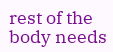rest of the body needs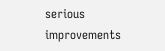serious improvements